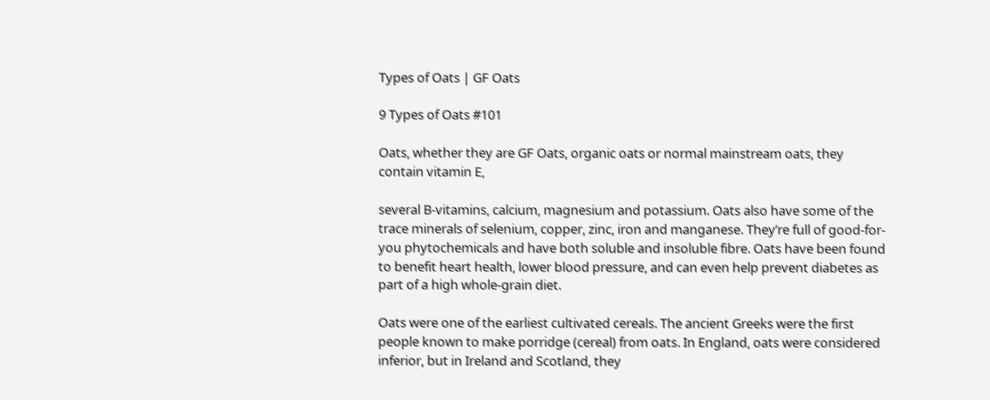Types of Oats | GF Oats

9 Types of Oats #101

Oats, whether they are GF Oats, organic oats or normal mainstream oats, they contain vitamin E,

several B-vitamins, calcium, magnesium and potassium. Oats also have some of the trace minerals of selenium, copper, zinc, iron and manganese. They’re full of good-for-you phytochemicals and have both soluble and insoluble fibre. Oats have been found to benefit heart health, lower blood pressure, and can even help prevent diabetes as part of a high whole-grain diet.

Oats were one of the earliest cultivated cereals. The ancient Greeks were the first people known to make porridge (cereal) from oats. In England, oats were considered inferior, but in Ireland and Scotland, they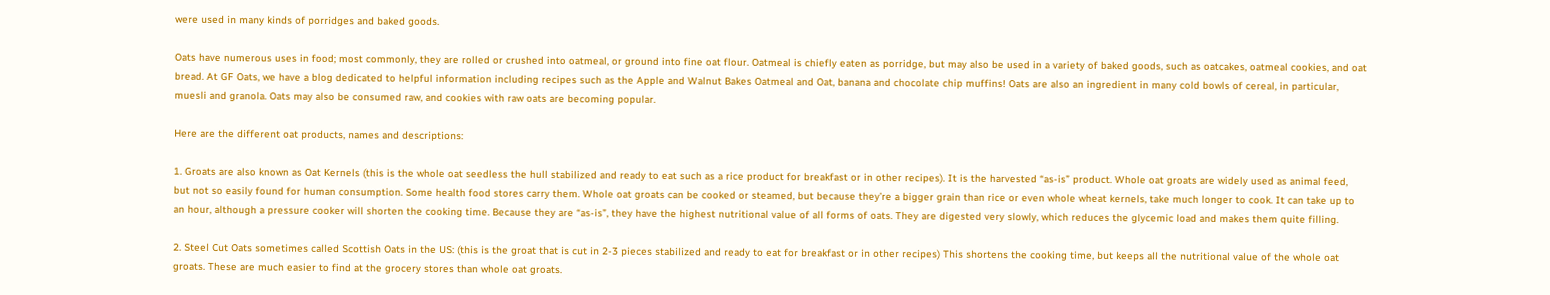were used in many kinds of porridges and baked goods.

Oats have numerous uses in food; most commonly, they are rolled or crushed into oatmeal, or ground into fine oat flour. Oatmeal is chiefly eaten as porridge, but may also be used in a variety of baked goods, such as oatcakes, oatmeal cookies, and oat bread. At GF Oats, we have a blog dedicated to helpful information including recipes such as the Apple and Walnut Bakes Oatmeal and Oat, banana and chocolate chip muffins! Oats are also an ingredient in many cold bowls of cereal, in particular, muesli and granola. Oats may also be consumed raw, and cookies with raw oats are becoming popular.

Here are the different oat products, names and descriptions:

1. Groats are also known as Oat Kernels (this is the whole oat seedless the hull stabilized and ready to eat such as a rice product for breakfast or in other recipes). It is the harvested “as-is” product. Whole oat groats are widely used as animal feed, but not so easily found for human consumption. Some health food stores carry them. Whole oat groats can be cooked or steamed, but because they’re a bigger grain than rice or even whole wheat kernels, take much longer to cook. It can take up to an hour, although a pressure cooker will shorten the cooking time. Because they are “as-is”, they have the highest nutritional value of all forms of oats. They are digested very slowly, which reduces the glycemic load and makes them quite filling.

2. Steel Cut Oats sometimes called Scottish Oats in the US: (this is the groat that is cut in 2-3 pieces stabilized and ready to eat for breakfast or in other recipes) This shortens the cooking time, but keeps all the nutritional value of the whole oat groats. These are much easier to find at the grocery stores than whole oat groats.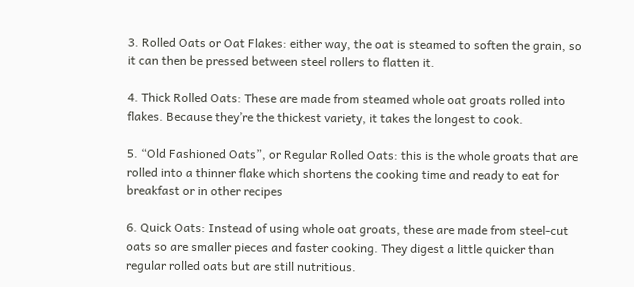3. Rolled Oats or Oat Flakes: either way, the oat is steamed to soften the grain, so it can then be pressed between steel rollers to flatten it.

4. Thick Rolled Oats: These are made from steamed whole oat groats rolled into flakes. Because they’re the thickest variety, it takes the longest to cook.

5. “Old Fashioned Oats”, or Regular Rolled Oats: this is the whole groats that are rolled into a thinner flake which shortens the cooking time and ready to eat for breakfast or in other recipes

6. Quick Oats: Instead of using whole oat groats, these are made from steel-cut oats so are smaller pieces and faster cooking. They digest a little quicker than regular rolled oats but are still nutritious.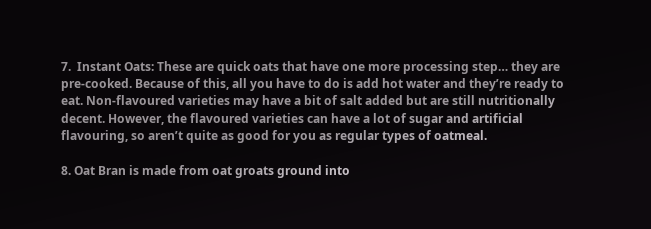7.  Instant Oats: These are quick oats that have one more processing step… they are pre-cooked. Because of this, all you have to do is add hot water and they’re ready to eat. Non-flavoured varieties may have a bit of salt added but are still nutritionally decent. However, the flavoured varieties can have a lot of sugar and artificial flavouring, so aren’t quite as good for you as regular types of oatmeal.

8. Oat Bran is made from oat groats ground into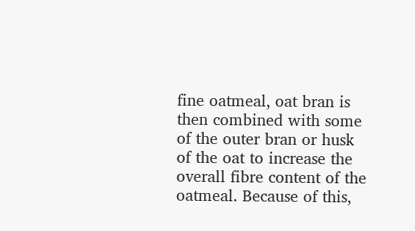fine oatmeal, oat bran is then combined with some of the outer bran or husk of the oat to increase the overall fibre content of the oatmeal. Because of this,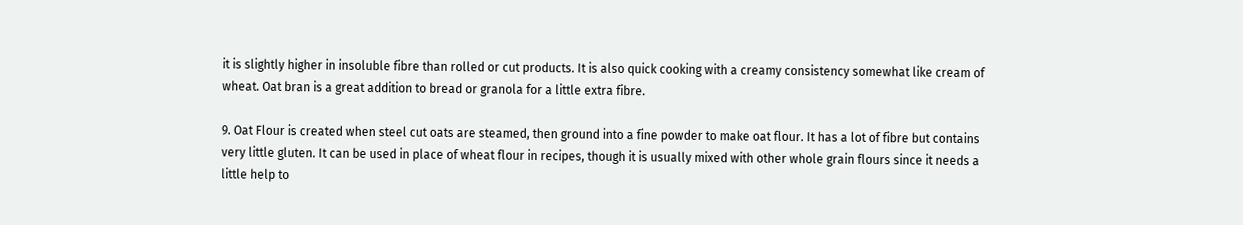it is slightly higher in insoluble fibre than rolled or cut products. It is also quick cooking with a creamy consistency somewhat like cream of wheat. Oat bran is a great addition to bread or granola for a little extra fibre.

9. Oat Flour is created when steel cut oats are steamed, then ground into a fine powder to make oat flour. It has a lot of fibre but contains very little gluten. It can be used in place of wheat flour in recipes, though it is usually mixed with other whole grain flours since it needs a little help to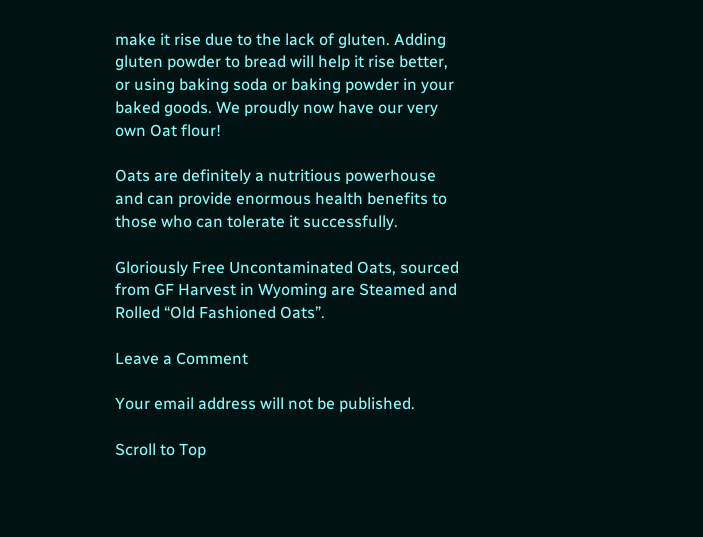make it rise due to the lack of gluten. Adding gluten powder to bread will help it rise better, or using baking soda or baking powder in your baked goods. We proudly now have our very own Oat flour!

Oats are definitely a nutritious powerhouse and can provide enormous health benefits to those who can tolerate it successfully.

Gloriously Free Uncontaminated Oats, sourced from GF Harvest in Wyoming are Steamed and Rolled “Old Fashioned Oats”.

Leave a Comment

Your email address will not be published.

Scroll to Top